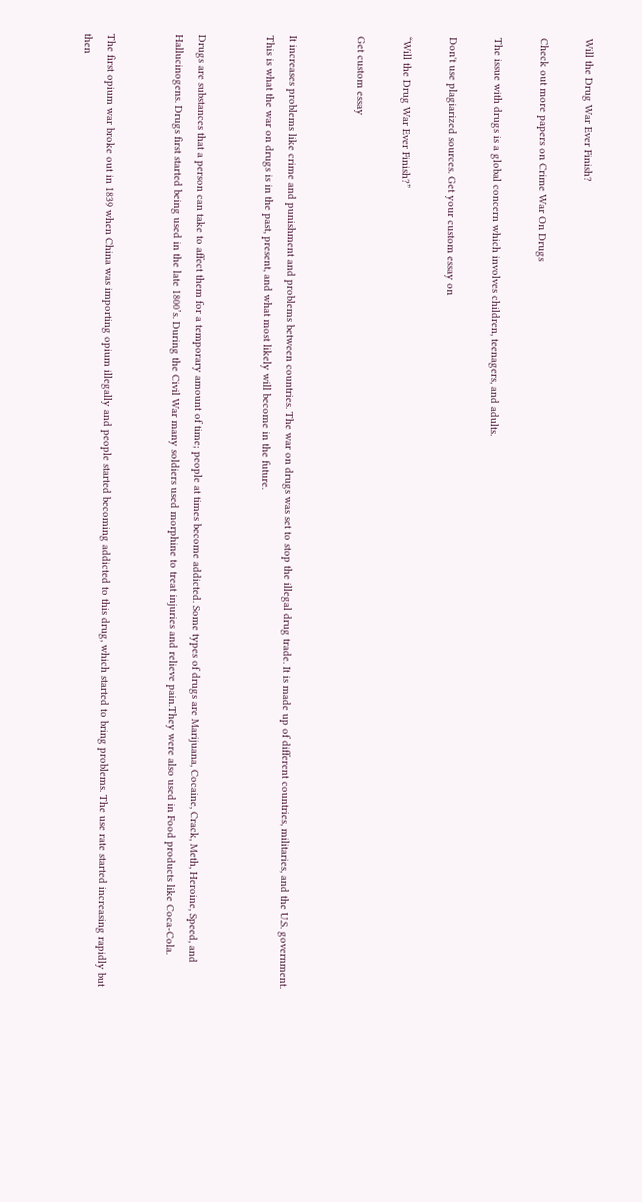Will the Drug War Ever Finish?

Check out more papers on Crime War On Drugs

The issue with drugs is a global concern which involves children, teenagers, and adults.

Don't use plagiarized sources. Get your custom essay on

“Will the Drug War Ever Finish?”

Get custom essay


It increases problems like crime and punishment and problems between countries. The war on drugs was set to stop the illegal drug trade. It is made up of different countries, militaries, and the U.S. government. This is what the war on drugs is in the past, present, and what most likely will become in the future.


Drugs are substances that a person can take to affect them for a temporary amount of time; people at times become addicted. Some types of drugs are Marijuana, Cocaine, Crack, Meth, Heroine, Speed, and Hallucinogens. Drugs first started being used in the late 1800’s. During the Civil War many soldiers used morphine to treat injuries and relieve pain.They were also used in Food products like Coca-Cola.


The first opium war broke out in 1839 when China was importing opium illegally and people started becoming addicted to this drug, which started to bring problems. The use rate started increasing rapidly but then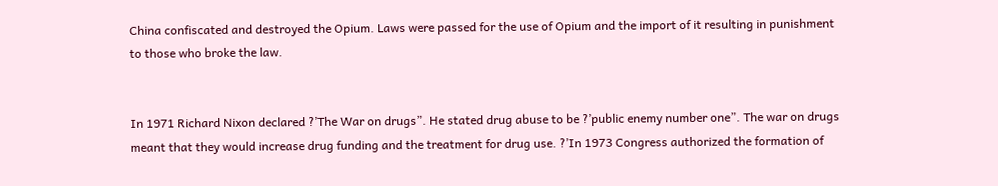China confiscated and destroyed the Opium. Laws were passed for the use of Opium and the import of it resulting in punishment to those who broke the law.


In 1971 Richard Nixon declared ?’The War on drugs”. He stated drug abuse to be ?’public enemy number one”. The war on drugs meant that they would increase drug funding and the treatment for drug use. ?’In 1973 Congress authorized the formation of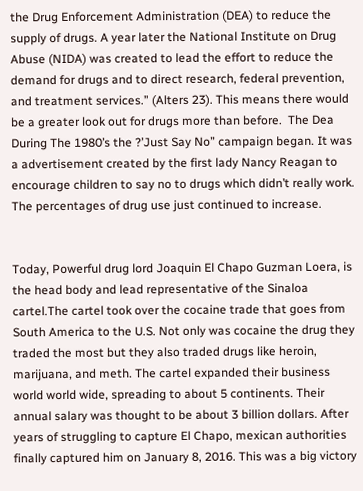the Drug Enforcement Administration (DEA) to reduce the supply of drugs. A year later the National Institute on Drug Abuse (NIDA) was created to lead the effort to reduce the demand for drugs and to direct research, federal prevention, and treatment services.” (Alters 23). This means there would be a greater look out for drugs more than before.  The Dea During The 1980’s the ?’Just Say No” campaign began. It was a advertisement created by the first lady Nancy Reagan to encourage children to say no to drugs which didn’t really work. The percentages of drug use just continued to increase.


Today, Powerful drug lord Joaquin El Chapo Guzman Loera, is the head body and lead representative of the Sinaloa cartel.The cartel took over the cocaine trade that goes from South America to the U.S. Not only was cocaine the drug they traded the most but they also traded drugs like heroin, marijuana, and meth. The cartel expanded their business world world wide, spreading to about 5 continents. Their annual salary was thought to be about 3 billion dollars. After years of struggling to capture El Chapo, mexican authorities finally captured him on January 8, 2016. This was a big victory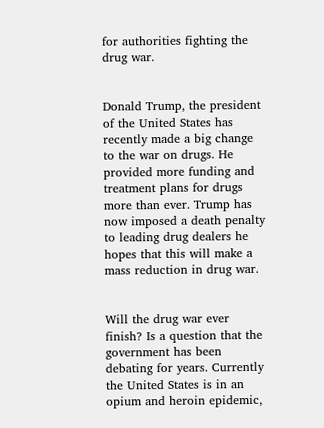for authorities fighting the drug war.


Donald Trump, the president of the United States has recently made a big change to the war on drugs. He provided more funding and treatment plans for drugs more than ever. Trump has now imposed a death penalty to leading drug dealers he hopes that this will make a mass reduction in drug war.


Will the drug war ever finish? Is a question that the government has been debating for years. Currently the United States is in an opium and heroin epidemic,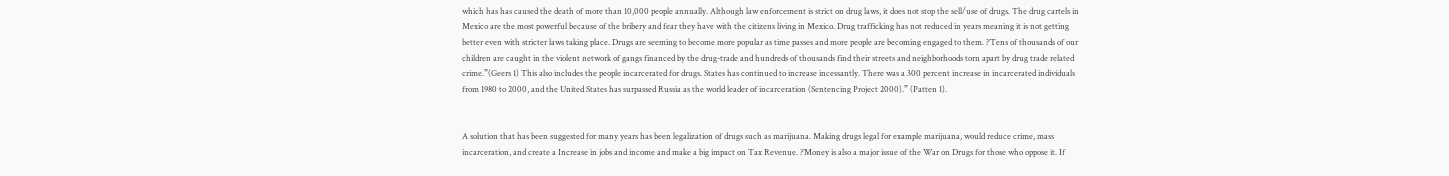which has has caused the death of more than 10,000 people annually. Although law enforcement is strict on drug laws, it does not stop the sell/use of drugs. The drug cartels in Mexico are the most powerful because of the bribery and fear they have with the citizens living in Mexico. Drug trafficking has not reduced in years meaning it is not getting better even with stricter laws taking place. Drugs are seeming to become more popular as time passes and more people are becoming engaged to them. ?’Tens of thousands of our children are caught in the violent network of gangs financed by the drug-trade and hundreds of thousands find their streets and neighborhoods torn apart by drug trade related crime.”(Geers 1) This also includes the people incarcerated for drugs. States has continued to increase incessantly. There was a 300 percent increase in incarcerated individuals from 1980 to 2000, and the United States has surpassed Russia as the world leader of incarceration (Sentencing Project 2000).” (Patten 1).


A solution that has been suggested for many years has been legalization of drugs such as marijuana. Making drugs legal for example marijuana, would reduce crime, mass incarceration, and create a Increase in jobs and income and make a big impact on Tax Revenue. ?’Money is also a major issue of the War on Drugs for those who oppose it. If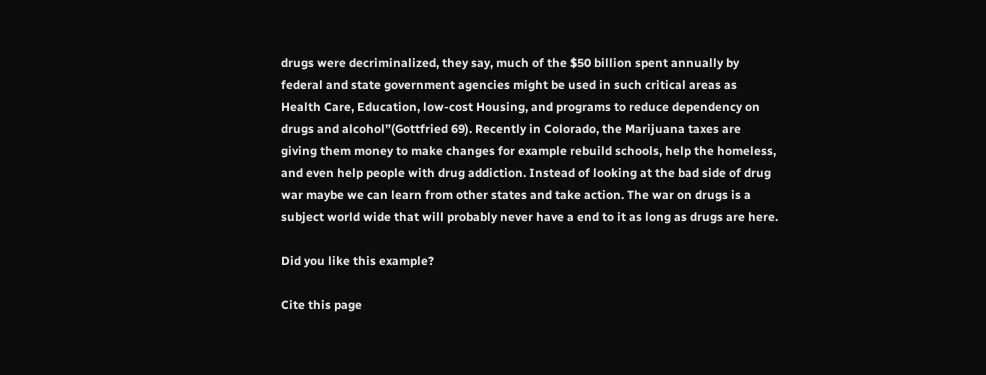drugs were decriminalized, they say, much of the $50 billion spent annually by federal and state government agencies might be used in such critical areas as Health Care, Education, low-cost Housing, and programs to reduce dependency on drugs and alcohol”(Gottfried 69). Recently in Colorado, the Marijuana taxes are giving them money to make changes for example rebuild schools, help the homeless, and even help people with drug addiction. Instead of looking at the bad side of drug war maybe we can learn from other states and take action. The war on drugs is a subject world wide that will probably never have a end to it as long as drugs are here.

Did you like this example?

Cite this page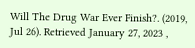Will The Drug War Ever Finish?. (2019, Jul 26). Retrieved January 27, 2023 ,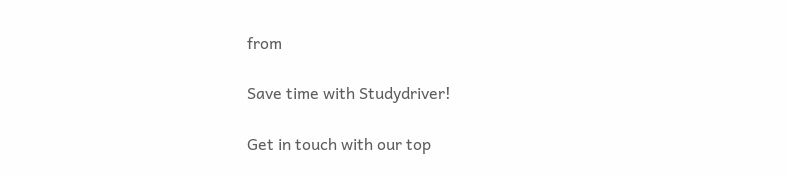from

Save time with Studydriver!

Get in touch with our top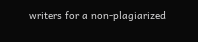writers for a non-plagiarized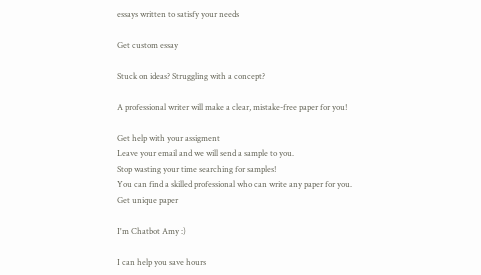essays written to satisfy your needs

Get custom essay

Stuck on ideas? Struggling with a concept?

A professional writer will make a clear, mistake-free paper for you!

Get help with your assigment
Leave your email and we will send a sample to you.
Stop wasting your time searching for samples!
You can find a skilled professional who can write any paper for you.
Get unique paper

I'm Chatbot Amy :)

I can help you save hours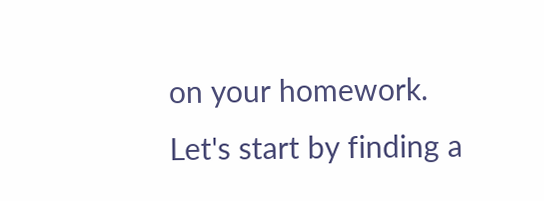on your homework. Let's start by finding a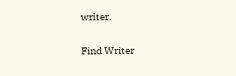writer.

Find Writer